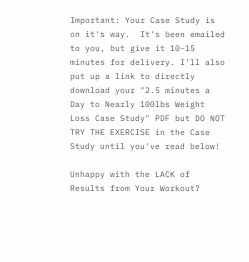Important: Your Case Study is on it's way.  It's been emailed to you, but give it 10-15 minutes for delivery. I'll also put up a link to directly download your "2.5 minutes a Day to Nearly 100lbs Weight Loss Case Study" PDF but DO NOT TRY THE EXERCISE in the Case Study until you've read below!

Unhappy with the LACK of Results from Your Workout?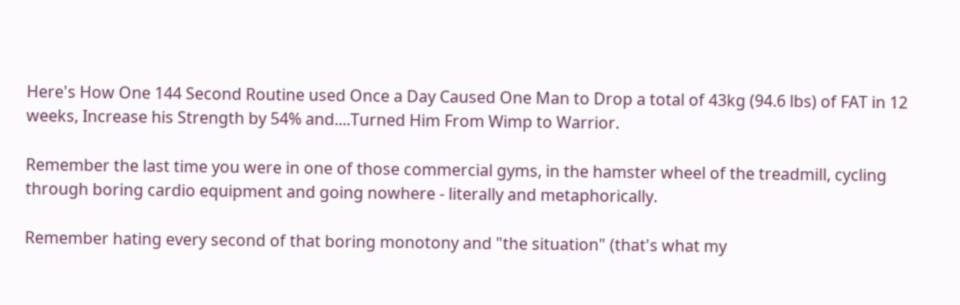Here's How One 144 Second Routine used Once a Day Caused One Man to Drop a total of 43kg (94.6 lbs) of FAT in 12 weeks, Increase his Strength by 54% and....Turned Him From Wimp to Warrior.

Remember the last time you were in one of those commercial gyms, in the hamster wheel of the treadmill, cycling through boring cardio equipment and going nowhere - literally and metaphorically.

Remember hating every second of that boring monotony and "the situation" (that's what my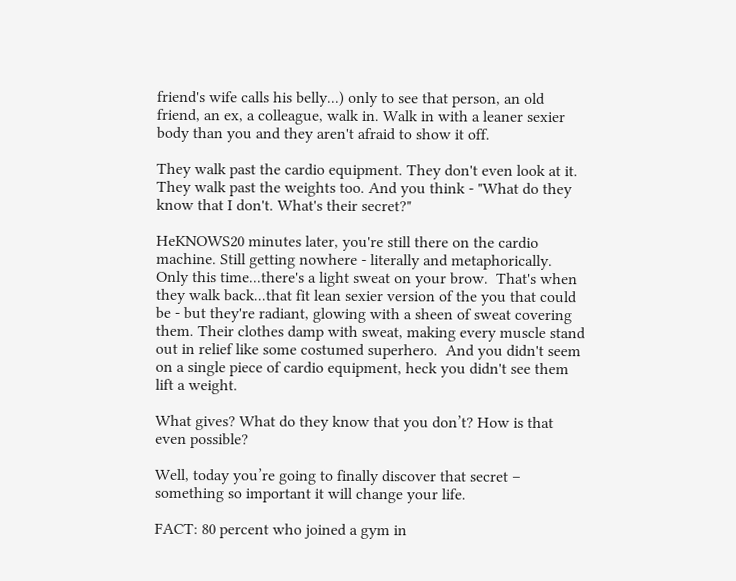friend's wife calls his belly...) only to see that person, an old friend, an ex, a colleague, walk in. Walk in with a leaner sexier body than you and they aren't afraid to show it off.

They walk past the cardio equipment. They don't even look at it. They walk past the weights too. And you think - "What do they know that I don't. What's their secret?"

HeKNOWS20 minutes later, you're still there on the cardio machine. Still getting nowhere - literally and metaphorically. Only this time...there's a light sweat on your brow.  That's when they walk back...that fit lean sexier version of the you that could be - but they're radiant, glowing with a sheen of sweat covering them. Their clothes damp with sweat, making every muscle stand out in relief like some costumed superhero.  And you didn't seem on a single piece of cardio equipment, heck you didn't see them lift a weight.

What gives? What do they know that you don’t? How is that even possible?

Well, today you’re going to finally discover that secret – something so important it will change your life.

FACT: 80 percent who joined a gym in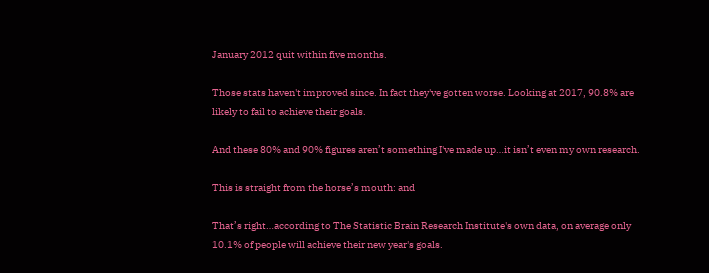January 2012 quit within five months.

Those stats haven't improved since. In fact they've gotten worse. Looking at 2017, 90.8% are likely to fail to achieve their goals.

And these 80% and 90% figures aren’t something I've made up…it isn’t even my own research.

This is straight from the horse’s mouth: and

That’s right…according to The Statistic Brain Research Institute's own data, on average only 10.1% of people will achieve their new year's goals.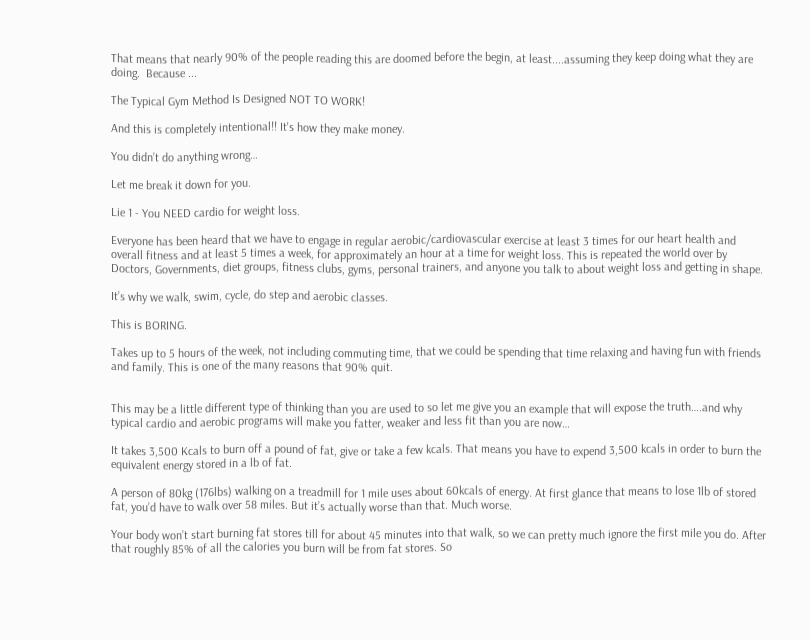That means that nearly 90% of the people reading this are doomed before the begin, at least....assuming they keep doing what they are doing.  Because ...

The Typical Gym Method Is Designed NOT TO WORK!

And this is completely intentional!! It's how they make money.

You didn’t do anything wrong…

Let me break it down for you.

Lie 1 - You NEED cardio for weight loss.

Everyone has been heard that we have to engage in regular aerobic/cardiovascular exercise at least 3 times for our heart health and overall fitness and at least 5 times a week, for approximately an hour at a time for weight loss. This is repeated the world over by Doctors, Governments, diet groups, fitness clubs, gyms, personal trainers, and anyone you talk to about weight loss and getting in shape.

It’s why we walk, swim, cycle, do step and aerobic classes.

This is BORING.

Takes up to 5 hours of the week, not including commuting time, that we could be spending that time relaxing and having fun with friends and family. This is one of the many reasons that 90% quit.


This may be a little different type of thinking than you are used to so let me give you an example that will expose the truth….and why typical cardio and aerobic programs will make you fatter, weaker and less fit than you are now…

It takes 3,500 Kcals to burn off a pound of fat, give or take a few kcals. That means you have to expend 3,500 kcals in order to burn the equivalent energy stored in a lb of fat.

A person of 80kg (176lbs) walking on a treadmill for 1 mile uses about 60kcals of energy. At first glance that means to lose 1lb of stored fat, you’d have to walk over 58 miles. But it’s actually worse than that. Much worse.

Your body won’t start burning fat stores till for about 45 minutes into that walk, so we can pretty much ignore the first mile you do. After that roughly 85% of all the calories you burn will be from fat stores. So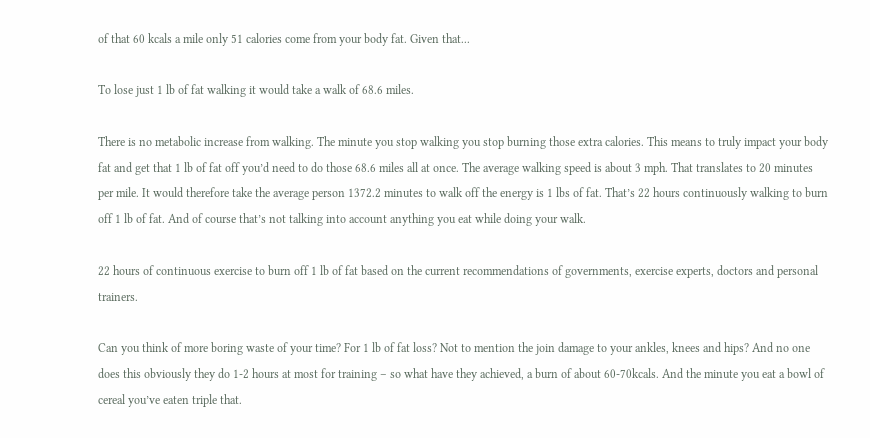of that 60 kcals a mile only 51 calories come from your body fat. Given that...

To lose just 1 lb of fat walking it would take a walk of 68.6 miles.

There is no metabolic increase from walking. The minute you stop walking you stop burning those extra calories. This means to truly impact your body fat and get that 1 lb of fat off you’d need to do those 68.6 miles all at once. The average walking speed is about 3 mph. That translates to 20 minutes per mile. It would therefore take the average person 1372.2 minutes to walk off the energy is 1 lbs of fat. That’s 22 hours continuously walking to burn off 1 lb of fat. And of course that’s not talking into account anything you eat while doing your walk.

22 hours of continuous exercise to burn off 1 lb of fat based on the current recommendations of governments, exercise experts, doctors and personal trainers.

Can you think of more boring waste of your time? For 1 lb of fat loss? Not to mention the join damage to your ankles, knees and hips? And no one does this obviously they do 1-2 hours at most for training – so what have they achieved, a burn of about 60-70kcals. And the minute you eat a bowl of cereal you’ve eaten triple that.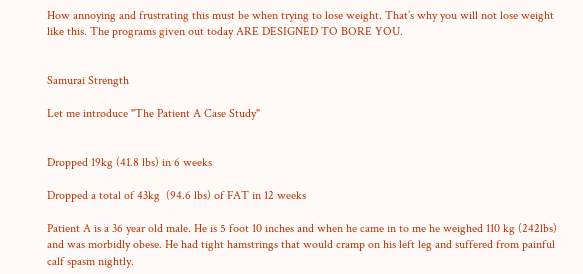How annoying and frustrating this must be when trying to lose weight. That’s why you will not lose weight like this. The programs given out today ARE DESIGNED TO BORE YOU.


Samurai Strength

Let me introduce "The Patient A Case Study"


Dropped 19kg (41.8 lbs) in 6 weeks

Dropped a total of 43kg  (94.6 lbs) of FAT in 12 weeks

Patient A is a 36 year old male. He is 5 foot 10 inches and when he came in to me he weighed 110 kg (242lbs) and was morbidly obese. He had tight hamstrings that would cramp on his left leg and suffered from painful calf spasm nightly.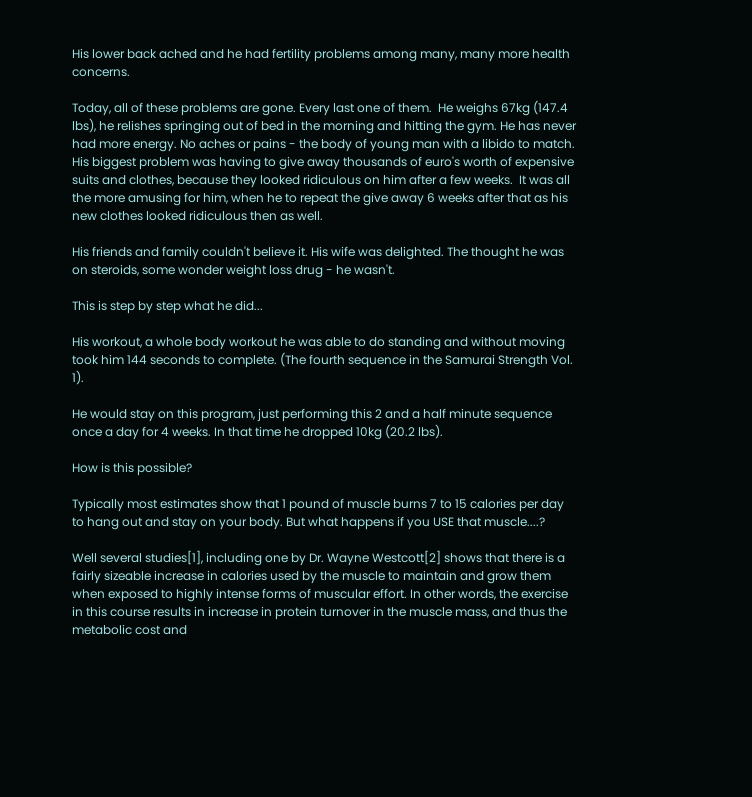His lower back ached and he had fertility problems among many, many more health concerns.

Today, all of these problems are gone. Every last one of them.  He weighs 67kg (147.4 lbs), he relishes springing out of bed in the morning and hitting the gym. He has never had more energy. No aches or pains - the body of young man with a libido to match. His biggest problem was having to give away thousands of euro's worth of expensive suits and clothes, because they looked ridiculous on him after a few weeks.  It was all the more amusing for him, when he to repeat the give away 6 weeks after that as his new clothes looked ridiculous then as well.

His friends and family couldn't believe it. His wife was delighted. The thought he was on steroids, some wonder weight loss drug - he wasn't.

This is step by step what he did...

His workout, a whole body workout he was able to do standing and without moving took him 144 seconds to complete. (The fourth sequence in the Samurai Strength Vol. 1).

He would stay on this program, just performing this 2 and a half minute sequence once a day for 4 weeks. In that time he dropped 10kg (20.2 lbs).

How is this possible?

Typically most estimates show that 1 pound of muscle burns 7 to 15 calories per day to hang out and stay on your body. But what happens if you USE that muscle....?

Well several studies[1], including one by Dr. Wayne Westcott[2] shows that there is a fairly sizeable increase in calories used by the muscle to maintain and grow them when exposed to highly intense forms of muscular effort. In other words, the exercise in this course results in increase in protein turnover in the muscle mass, and thus the metabolic cost and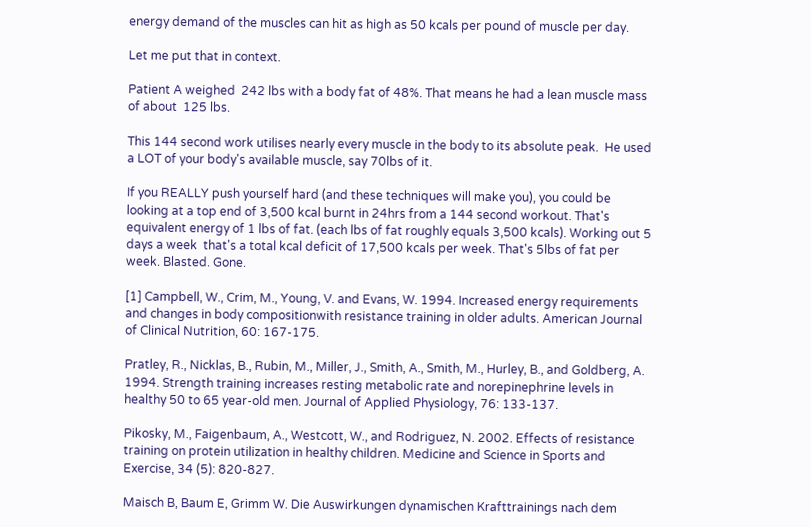energy demand of the muscles can hit as high as 50 kcals per pound of muscle per day.

Let me put that in context.

Patient A weighed  242 lbs with a body fat of 48%. That means he had a lean muscle mass of about  125 lbs.

This 144 second work utilises nearly every muscle in the body to its absolute peak.  He used a LOT of your body's available muscle, say 70lbs of it.

If you REALLY push yourself hard (and these techniques will make you), you could be looking at a top end of 3,500 kcal burnt in 24hrs from a 144 second workout. That's equivalent energy of 1 lbs of fat. (each lbs of fat roughly equals 3,500 kcals). Working out 5 days a week  that's a total kcal deficit of 17,500 kcals per week. That's 5lbs of fat per week. Blasted. Gone.

[1] Campbell, W., Crim, M., Young, V. and Evans, W. 1994. Increased energy requirements and changes in body compositionwith resistance training in older adults. American Journal of Clinical Nutrition, 60: 167-175.

Pratley, R., Nicklas, B., Rubin, M., Miller, J., Smith, A., Smith, M., Hurley, B., and Goldberg, A. 1994. Strength training increases resting metabolic rate and norepinephrine levels in healthy 50 to 65 year-old men. Journal of Applied Physiology, 76: 133-137.

Pikosky, M., Faigenbaum, A., Westcott, W., and Rodriguez, N. 2002. Effects of resistance training on protein utilization in healthy children. Medicine and Science in Sports and Exercise, 34 (5): 820-827.

Maisch B, Baum E, Grimm W. Die Auswirkungen dynamischen Krafttrainings nach dem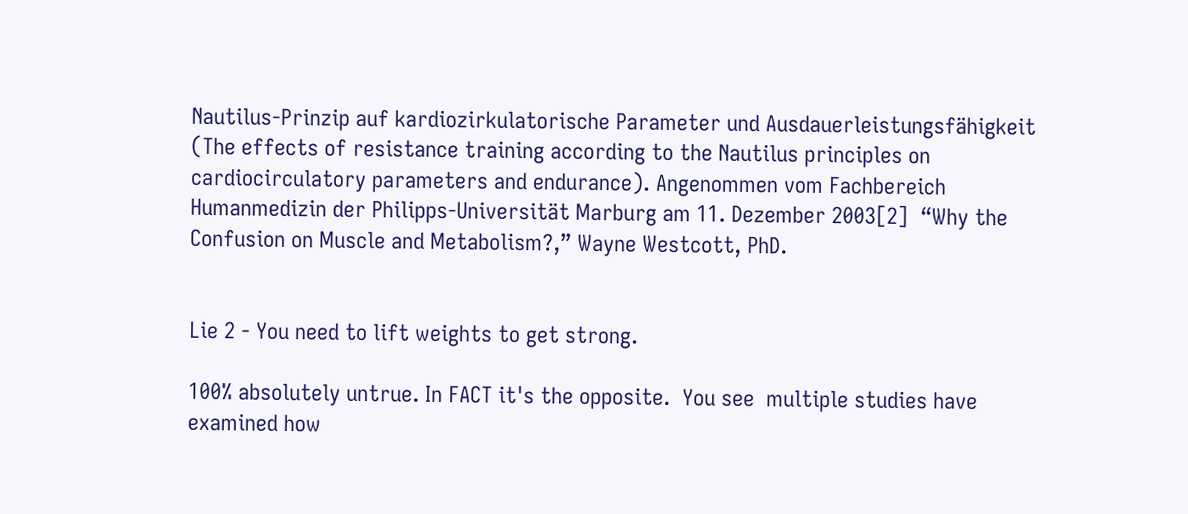Nautilus-Prinzip auf kardiozirkulatorische Parameter und Ausdauerleistungsfähigkeit (The effects of resistance training according to the Nautilus principles on cardiocirculatory parameters and endurance). Angenommen vom Fachbereich Humanmedizin der Philipps-Universität Marburg am 11. Dezember 2003[2]  “Why the Confusion on Muscle and Metabolism?,” Wayne Westcott, PhD.


Lie 2 - You need to lift weights to get strong.

100% absolutely untrue. In FACT it's the opposite.  You see  multiple studies have examined how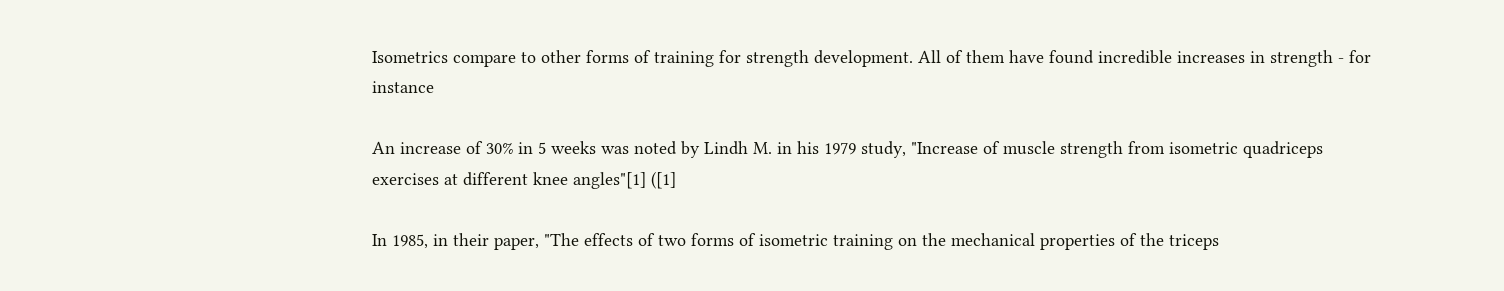Isometrics compare to other forms of training for strength development. All of them have found incredible increases in strength - for instance

An increase of 30% in 5 weeks was noted by Lindh M. in his 1979 study, "Increase of muscle strength from isometric quadriceps exercises at different knee angles"[1] ([1]

In 1985, in their paper, "The effects of two forms of isometric training on the mechanical properties of the triceps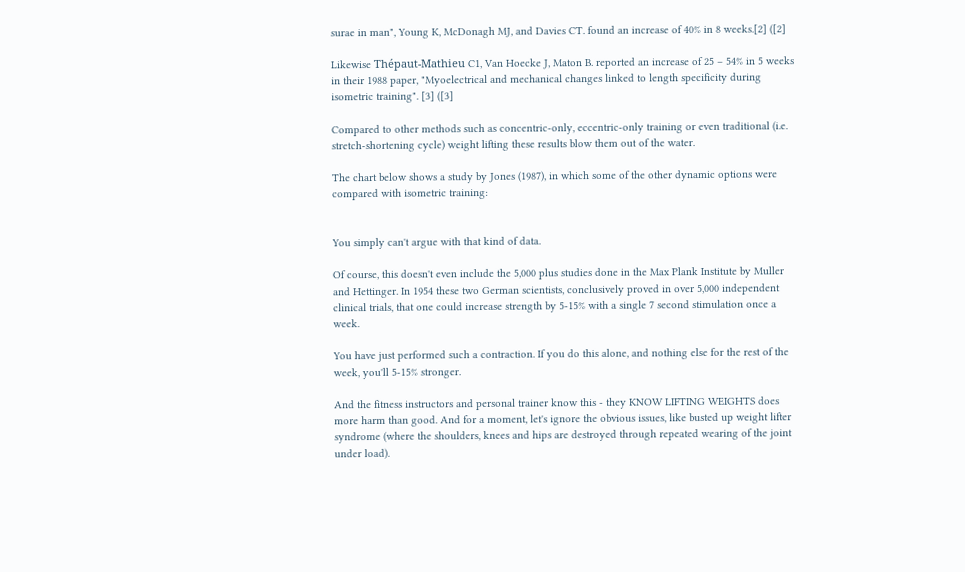surae in man", Young K, McDonagh MJ, and Davies CT. found an increase of 40% in 8 weeks.[2] ([2]

Likewise Thépaut-Mathieu C1, Van Hoecke J, Maton B. reported an increase of 25 – 54% in 5 weeks in their 1988 paper, "Myoelectrical and mechanical changes linked to length specificity during isometric training". [3] ([3]

Compared to other methods such as concentric-only, eccentric-only training or even traditional (i.e. stretch-shortening cycle) weight lifting these results blow them out of the water.

The chart below shows a study by Jones (1987), in which some of the other dynamic options were compared with isometric training:


You simply can't argue with that kind of data.

Of course, this doesn't even include the 5,000 plus studies done in the Max Plank Institute by Muller and Hettinger. In 1954 these two German scientists, conclusively proved in over 5,000 independent clinical trials, that one could increase strength by 5-15% with a single 7 second stimulation once a week.

You have just performed such a contraction. If you do this alone, and nothing else for the rest of the week, you'll 5-15% stronger.

And the fitness instructors and personal trainer know this - they KNOW LIFTING WEIGHTS does more harm than good. And for a moment, let's ignore the obvious issues, like busted up weight lifter syndrome (where the shoulders, knees and hips are destroyed through repeated wearing of the joint under load).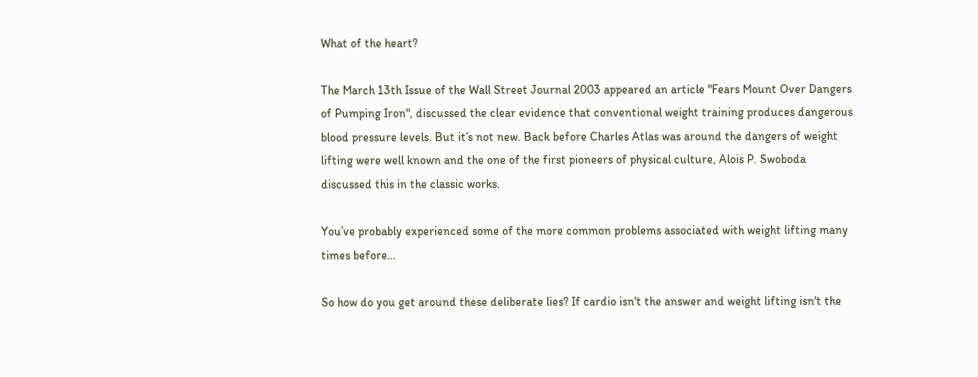What of the heart?

The March 13th Issue of the Wall Street Journal 2003 appeared an article "Fears Mount Over Dangers of Pumping Iron", discussed the clear evidence that conventional weight training produces dangerous blood pressure levels. But it’s not new. Back before Charles Atlas was around the dangers of weight lifting were well known and the one of the first pioneers of physical culture, Alois P. Swoboda discussed this in the classic works.

You’ve probably experienced some of the more common problems associated with weight lifting many times before…

So how do you get around these deliberate lies? If cardio isn't the answer and weight lifting isn't the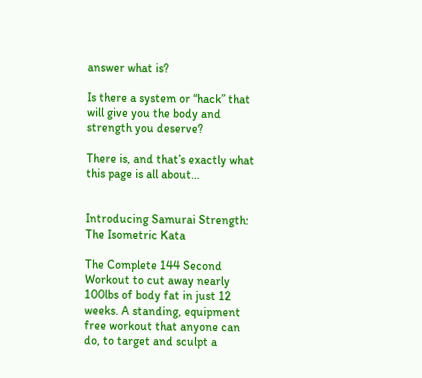answer what is?

Is there a system or “hack” that will give you the body and strength you deserve?

There is, and that’s exactly what this page is all about…


Introducing Samurai Strength: The Isometric Kata

The Complete 144 Second Workout to cut away nearly 100lbs of body fat in just 12 weeks. A standing, equipment free workout that anyone can do, to target and sculpt a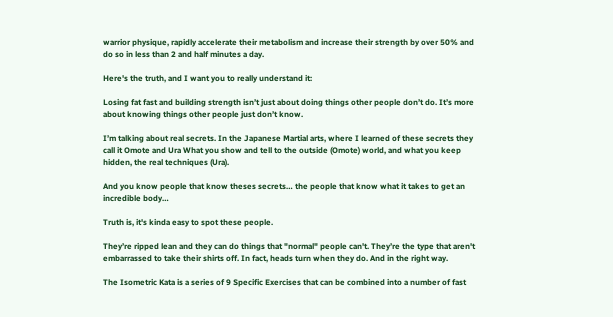warrior physique, rapidly accelerate their metabolism and increase their strength by over 50% and do so in less than 2 and half minutes a day.

Here's the truth, and I want you to really understand it:

Losing fat fast and building strength isn’t just about doing things other people don’t do. It’s more about knowing things other people just don’t know.

I’m talking about real secrets. In the Japanese Martial arts, where I learned of these secrets they call it Omote and Ura What you show and tell to the outside (Omote) world, and what you keep hidden, the real techniques (Ura).

And you know people that know theses secrets… the people that know what it takes to get an incredible body…

Truth is, it's kinda easy to spot these people.

They’re ripped lean and they can do things that "normal" people can't. They’re the type that aren't embarrassed to take their shirts off. In fact, heads turn when they do. And in the right way.

The Isometric Kata is a series of 9 Specific Exercises that can be combined into a number of fast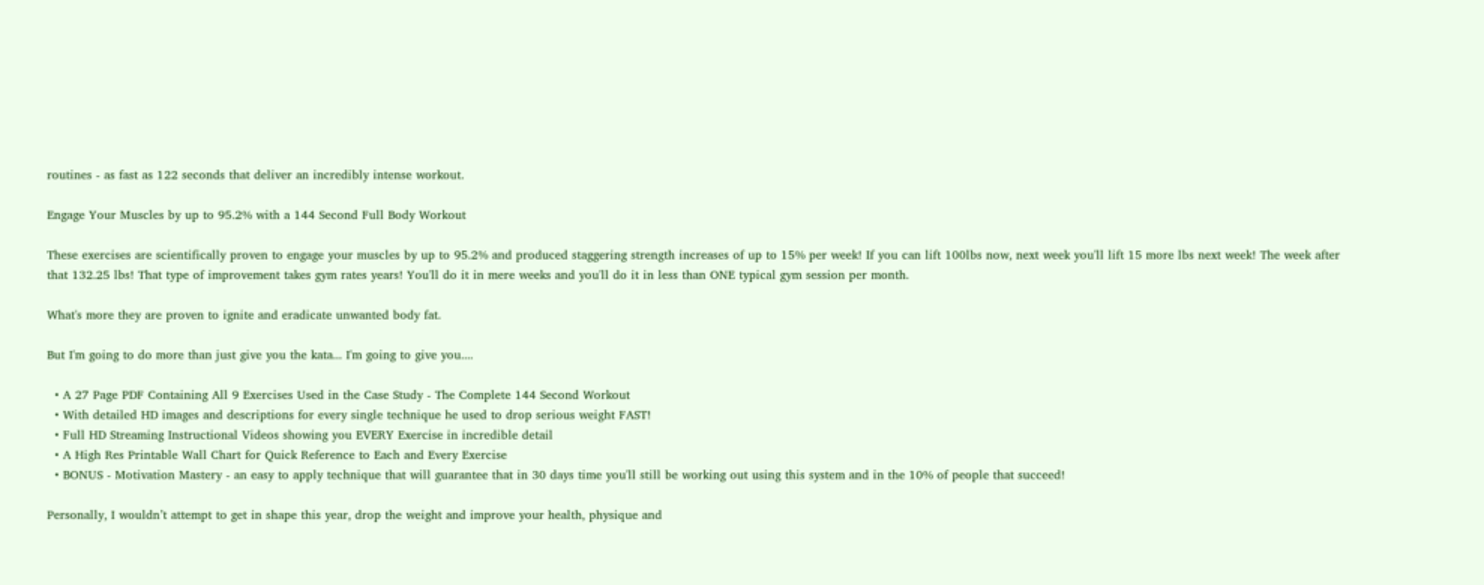routines - as fast as 122 seconds that deliver an incredibly intense workout.

Engage Your Muscles by up to 95.2% with a 144 Second Full Body Workout

These exercises are scientifically proven to engage your muscles by up to 95.2% and produced staggering strength increases of up to 15% per week! If you can lift 100lbs now, next week you'll lift 15 more lbs next week! The week after that 132.25 lbs! That type of improvement takes gym rates years! You'll do it in mere weeks and you'll do it in less than ONE typical gym session per month.

What's more they are proven to ignite and eradicate unwanted body fat.

But I'm going to do more than just give you the kata... I'm going to give you....

  • A 27 Page PDF Containing All 9 Exercises Used in the Case Study - The Complete 144 Second Workout
  • With detailed HD images and descriptions for every single technique he used to drop serious weight FAST!
  • Full HD Streaming Instructional Videos showing you EVERY Exercise in incredible detail
  • A High Res Printable Wall Chart for Quick Reference to Each and Every Exercise
  • BONUS - Motivation Mastery - an easy to apply technique that will guarantee that in 30 days time you'll still be working out using this system and in the 10% of people that succeed!

Personally, I wouldn’t attempt to get in shape this year, drop the weight and improve your health, physique and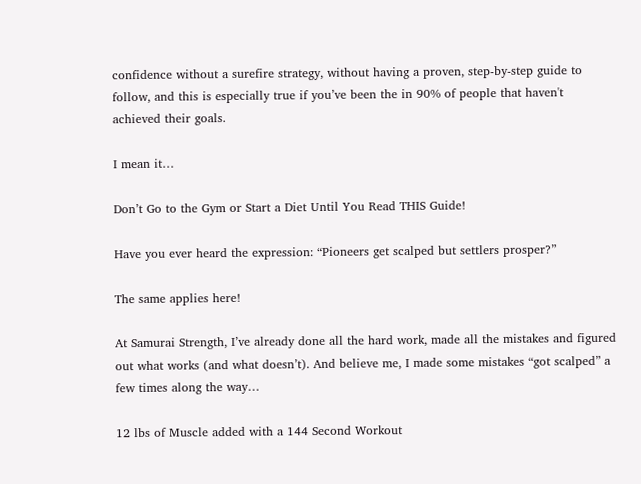confidence without a surefire strategy, without having a proven, step-by-step guide to follow, and this is especially true if you’ve been the in 90% of people that haven't achieved their goals.

I mean it…

Don’t Go to the Gym or Start a Diet Until You Read THIS Guide!

Have you ever heard the expression: “Pioneers get scalped but settlers prosper?”

The same applies here!

At Samurai Strength, I’ve already done all the hard work, made all the mistakes and figured out what works (and what doesn’t). And believe me, I made some mistakes “got scalped” a few times along the way…

12 lbs of Muscle added with a 144 Second Workout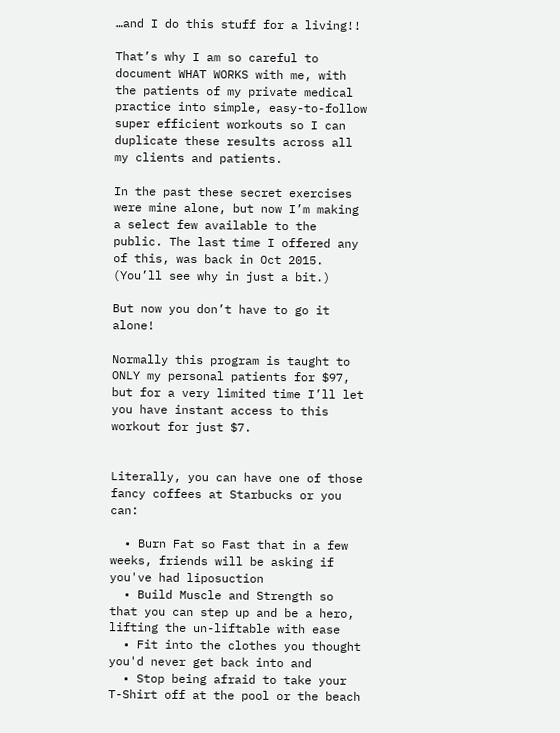…and I do this stuff for a living!!

That’s why I am so careful to document WHAT WORKS with me, with the patients of my private medical practice into simple, easy-to-follow super efficient workouts so I can duplicate these results across all my clients and patients.

In the past these secret exercises were mine alone, but now I’m making a select few available to the public. The last time I offered any of this, was back in Oct 2015. (You’ll see why in just a bit.)

But now you don’t have to go it alone!

Normally this program is taught to ONLY my personal patients for $97, but for a very limited time I’ll let you have instant access to this workout for just $7.


Literally, you can have one of those fancy coffees at Starbucks or you can:

  • Burn Fat so Fast that in a few weeks, friends will be asking if you've had liposuction
  • Build Muscle and Strength so that you can step up and be a hero, lifting the un-liftable with ease
  • Fit into the clothes you thought you'd never get back into and
  • Stop being afraid to take your T-Shirt off at the pool or the beach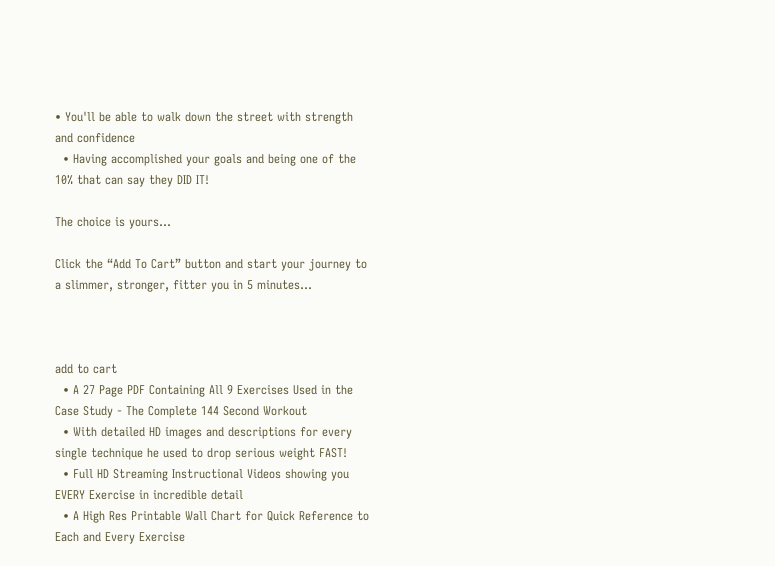• You'll be able to walk down the street with strength and confidence
  • Having accomplished your goals and being one of the 10% that can say they DID IT!

The choice is yours…

Click the “Add To Cart” button and start your journey to a slimmer, stronger, fitter you in 5 minutes…



add to cart
  • A 27 Page PDF Containing All 9 Exercises Used in the Case Study - The Complete 144 Second Workout
  • With detailed HD images and descriptions for every single technique he used to drop serious weight FAST!
  • Full HD Streaming Instructional Videos showing you EVERY Exercise in incredible detail
  • A High Res Printable Wall Chart for Quick Reference to Each and Every Exercise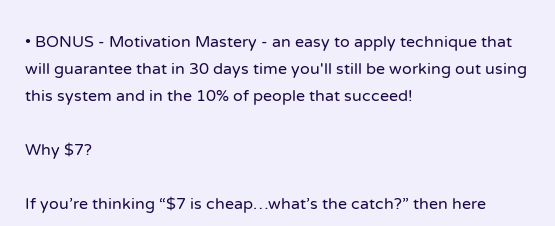• BONUS - Motivation Mastery - an easy to apply technique that will guarantee that in 30 days time you'll still be working out using this system and in the 10% of people that succeed!

Why $7?

If you’re thinking “$7 is cheap…what’s the catch?” then here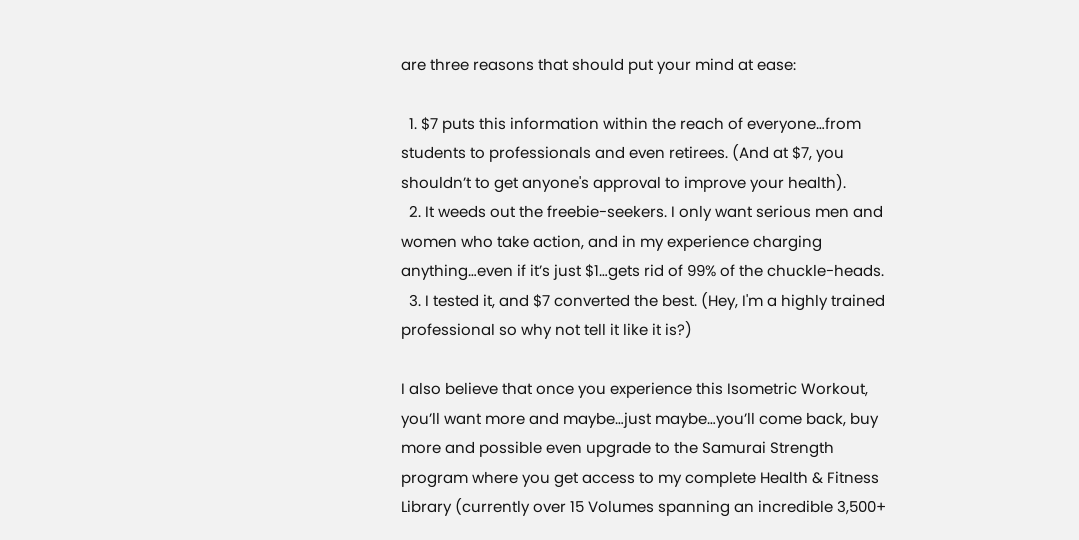are three reasons that should put your mind at ease:

  1. $7 puts this information within the reach of everyone…from students to professionals and even retirees. (And at $7, you shouldn’t to get anyone's approval to improve your health).
  2. It weeds out the freebie-seekers. I only want serious men and women who take action, and in my experience charging anything…even if it’s just $1…gets rid of 99% of the chuckle-heads.
  3. I tested it, and $7 converted the best. (Hey, I'm a highly trained professional so why not tell it like it is?)

I also believe that once you experience this Isometric Workout, you’ll want more and maybe…just maybe…you’ll come back, buy more and possible even upgrade to the Samurai Strength program where you get access to my complete Health & Fitness Library (currently over 15 Volumes spanning an incredible 3,500+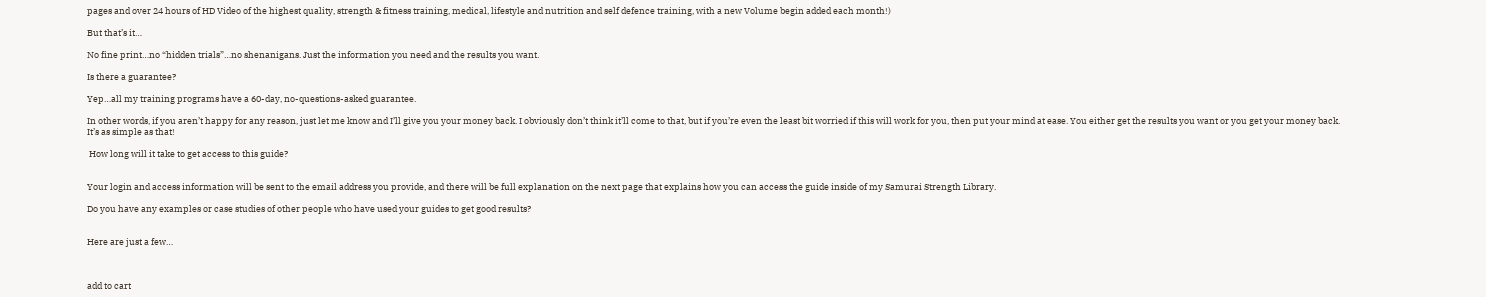pages and over 24 hours of HD Video of the highest quality, strength & fitness training, medical, lifestyle and nutrition and self defence training, with a new Volume begin added each month!)

But that’s it…

No fine print…no “hidden trials”…no shenanigans. Just the information you need and the results you want.

Is there a guarantee?

Yep…all my training programs have a 60-day, no-questions-asked guarantee.

In other words, if you aren’t happy for any reason, just let me know and I’ll give you your money back. I obviously don’t think it’ll come to that, but if you’re even the least bit worried if this will work for you, then put your mind at ease. You either get the results you want or you get your money back. It’s as simple as that!

 How long will it take to get access to this guide?


Your login and access information will be sent to the email address you provide, and there will be full explanation on the next page that explains how you can access the guide inside of my Samurai Strength Library.

Do you have any examples or case studies of other people who have used your guides to get good results?


Here are just a few…



add to cart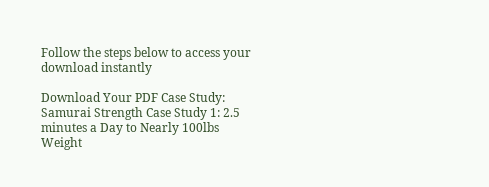Follow the steps below to access your download instantly

Download Your PDF Case Study: Samurai Strength Case Study 1: 2.5 minutes a Day to Nearly 100lbs Weight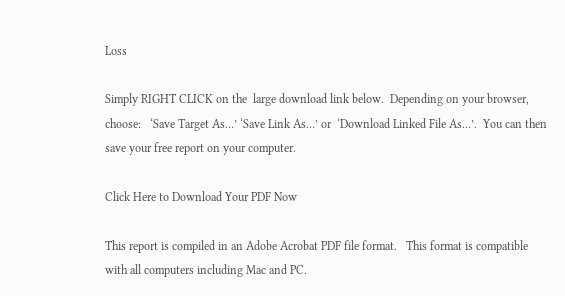Loss

Simply RIGHT CLICK on the  large download link below.  Depending on your browser, choose:   ‘Save Target As…’ ‘Save Link As…’ or  ‘Download Linked File As…’.  You can then save your free report on your computer.

Click Here to Download Your PDF Now

This report is compiled in an Adobe Acrobat PDF file format.   This format is compatible with all computers including Mac and PC.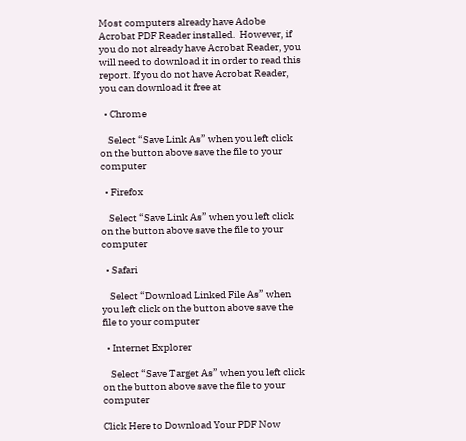Most computers already have Adobe Acrobat PDF Reader installed.  However, if you do not already have Acrobat Reader, you will need to download it in order to read this report. If you do not have Acrobat Reader, you can download it free at

  • Chrome

    Select “Save Link As” when you left click on the button above save the file to your computer

  • Firefox

    Select “Save Link As” when you left click on the button above save the file to your computer

  • Safari

    Select “Download Linked File As” when you left click on the button above save the file to your computer

  • Internet Explorer

    Select “Save Target As” when you left click on the button above save the file to your computer

Click Here to Download Your PDF Now